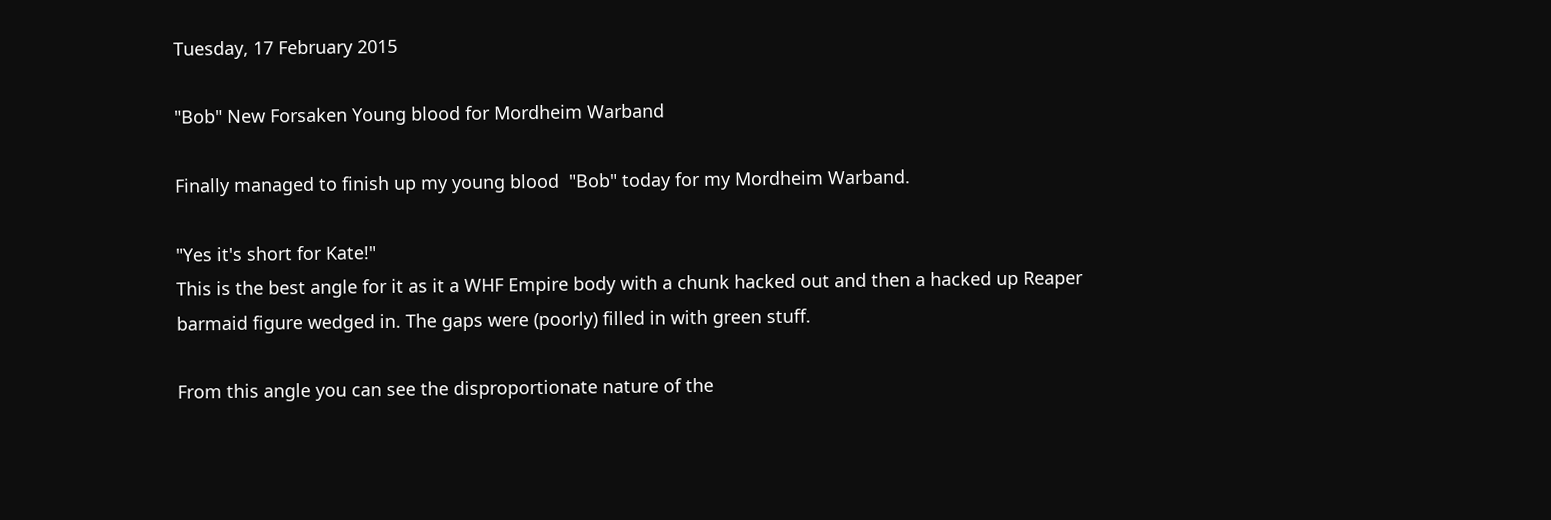Tuesday, 17 February 2015

"Bob" New Forsaken Young blood for Mordheim Warband

Finally managed to finish up my young blood  "Bob" today for my Mordheim Warband.

"Yes it's short for Kate!"
This is the best angle for it as it a WHF Empire body with a chunk hacked out and then a hacked up Reaper barmaid figure wedged in. The gaps were (poorly) filled in with green stuff.

From this angle you can see the disproportionate nature of the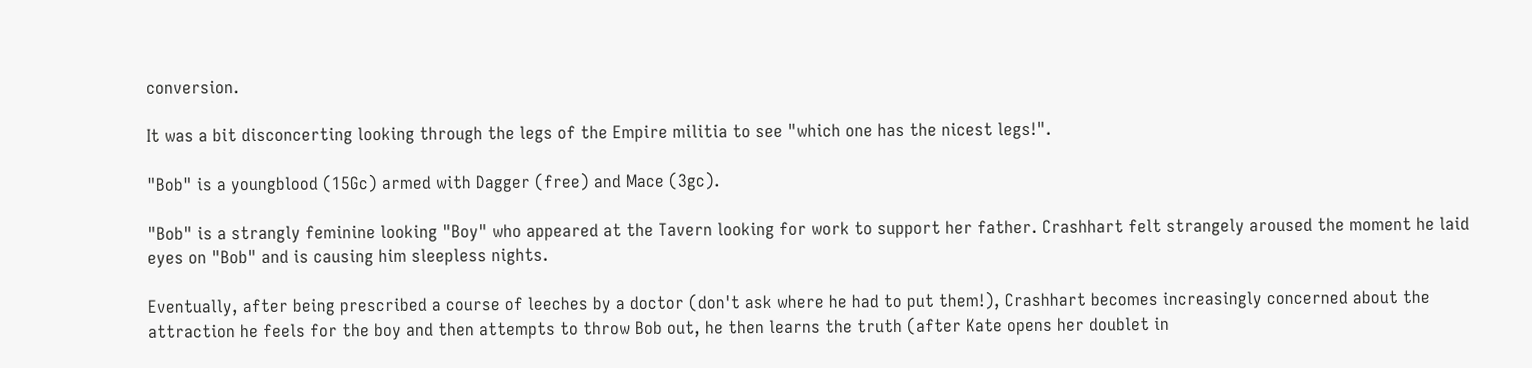conversion.

It was a bit disconcerting looking through the legs of the Empire militia to see "which one has the nicest legs!".

"Bob" is a youngblood (15Gc) armed with Dagger (free) and Mace (3gc).

"Bob" is a strangly feminine looking "Boy" who appeared at the Tavern looking for work to support her father. Crashhart felt strangely aroused the moment he laid eyes on "Bob" and is causing him sleepless nights.

Eventually, after being prescribed a course of leeches by a doctor (don't ask where he had to put them!), Crashhart becomes increasingly concerned about the attraction he feels for the boy and then attempts to throw Bob out, he then learns the truth (after Kate opens her doublet in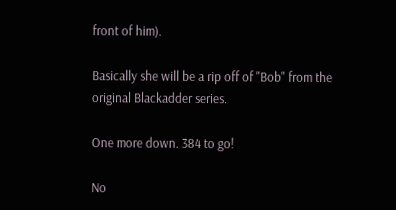front of him).

Basically she will be a rip off of "Bob" from the original Blackadder series.

One more down. 384 to go!

No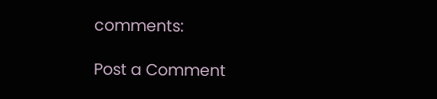comments:

Post a Comment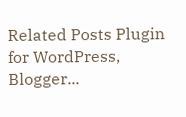Related Posts Plugin for WordPress, Blogger...